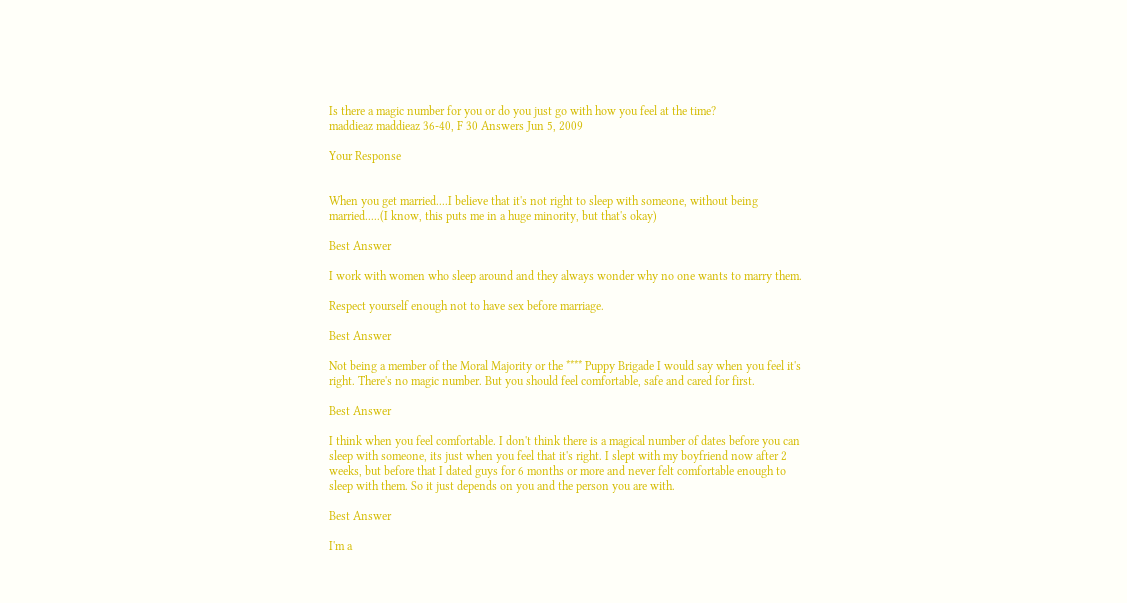Is there a magic number for you or do you just go with how you feel at the time?
maddieaz maddieaz 36-40, F 30 Answers Jun 5, 2009

Your Response


When you get married....I believe that it's not right to sleep with someone, without being married.....(I know, this puts me in a huge minority, but that's okay)

Best Answer

I work with women who sleep around and they always wonder why no one wants to marry them.

Respect yourself enough not to have sex before marriage.

Best Answer

Not being a member of the Moral Majority or the **** Puppy Brigade I would say when you feel it's right. There's no magic number. But you should feel comfortable, safe and cared for first.

Best Answer

I think when you feel comfortable. I don't think there is a magical number of dates before you can sleep with someone, its just when you feel that it's right. I slept with my boyfriend now after 2 weeks, but before that I dated guys for 6 months or more and never felt comfortable enough to sleep with them. So it just depends on you and the person you are with.

Best Answer

I'm a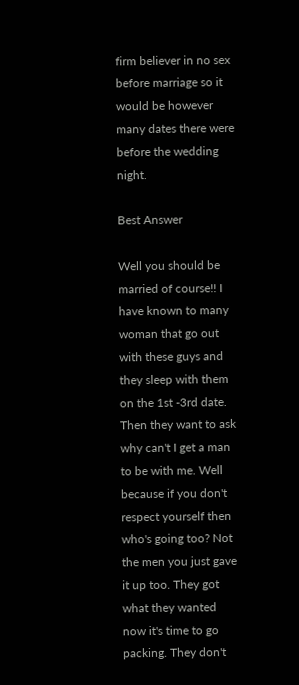firm believer in no sex before marriage so it would be however many dates there were before the wedding night.

Best Answer

Well you should be married of course!! I have known to many woman that go out with these guys and they sleep with them on the 1st -3rd date. Then they want to ask why can't I get a man to be with me. Well because if you don't respect yourself then who's going too? Not the men you just gave it up too. They got what they wanted now it's time to go packing. They don't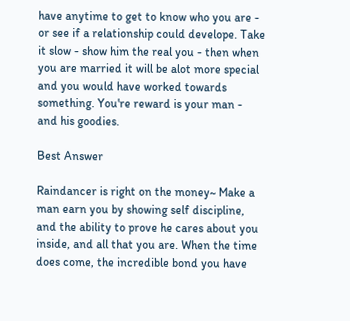have anytime to get to know who you are - or see if a relationship could develope. Take it slow - show him the real you - then when you are married it will be alot more special and you would have worked towards something. You're reward is your man - and his goodies.

Best Answer

Raindancer is right on the money~ Make a man earn you by showing self discipline, and the ability to prove he cares about you inside, and all that you are. When the time does come, the incredible bond you have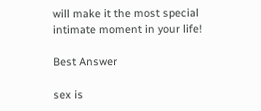will make it the most special intimate moment in your life!

Best Answer

sex is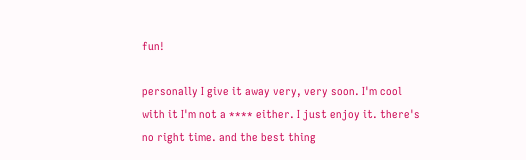fun!

personally I give it away very, very soon. I'm cool with it I'm not a **** either. I just enjoy it. there's no right time. and the best thing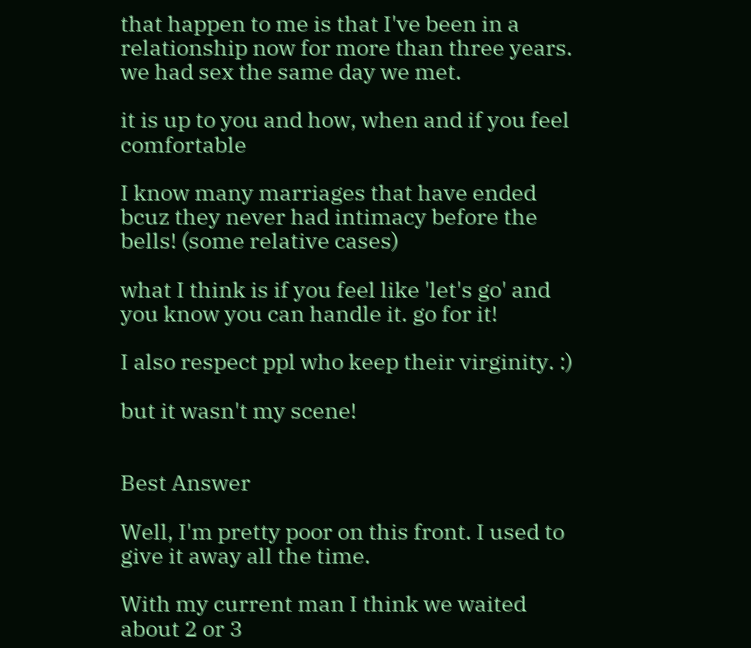that happen to me is that I've been in a relationship now for more than three years. we had sex the same day we met.

it is up to you and how, when and if you feel comfortable

I know many marriages that have ended bcuz they never had intimacy before the bells! (some relative cases)

what I think is if you feel like 'let's go' and you know you can handle it. go for it!

I also respect ppl who keep their virginity. :)

but it wasn't my scene!


Best Answer

Well, I'm pretty poor on this front. I used to give it away all the time.

With my current man I think we waited about 2 or 3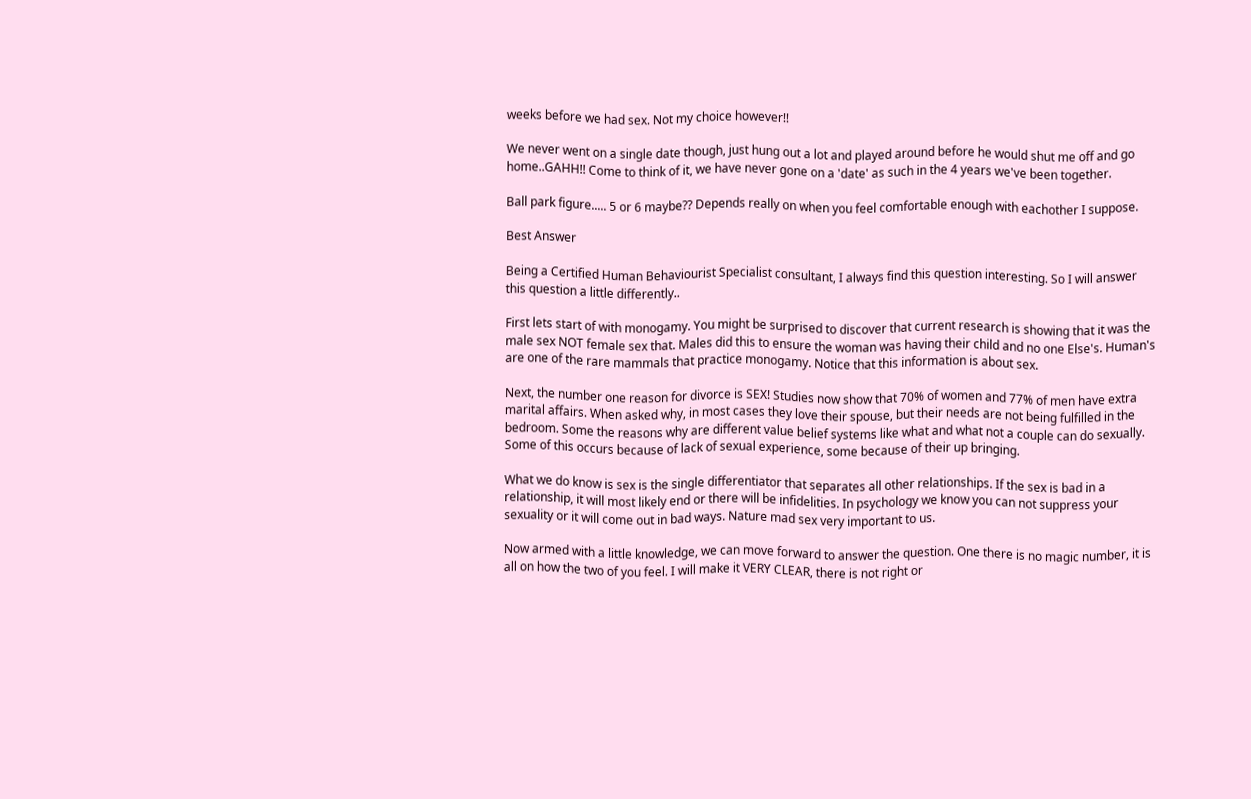weeks before we had sex. Not my choice however!!

We never went on a single date though, just hung out a lot and played around before he would shut me off and go home..GAHH!! Come to think of it, we have never gone on a 'date' as such in the 4 years we've been together.

Ball park figure..... 5 or 6 maybe?? Depends really on when you feel comfortable enough with eachother I suppose.

Best Answer

Being a Certified Human Behaviourist Specialist consultant, I always find this question interesting. So I will answer this question a little differently..

First lets start of with monogamy. You might be surprised to discover that current research is showing that it was the male sex NOT female sex that. Males did this to ensure the woman was having their child and no one Else's. Human's are one of the rare mammals that practice monogamy. Notice that this information is about sex.

Next, the number one reason for divorce is SEX! Studies now show that 70% of women and 77% of men have extra marital affairs. When asked why, in most cases they love their spouse, but their needs are not being fulfilled in the bedroom. Some the reasons why are different value belief systems like what and what not a couple can do sexually. Some of this occurs because of lack of sexual experience, some because of their up bringing.

What we do know is sex is the single differentiator that separates all other relationships. If the sex is bad in a relationship, it will most likely end or there will be infidelities. In psychology we know you can not suppress your sexuality or it will come out in bad ways. Nature mad sex very important to us.

Now armed with a little knowledge, we can move forward to answer the question. One there is no magic number, it is all on how the two of you feel. I will make it VERY CLEAR, there is not right or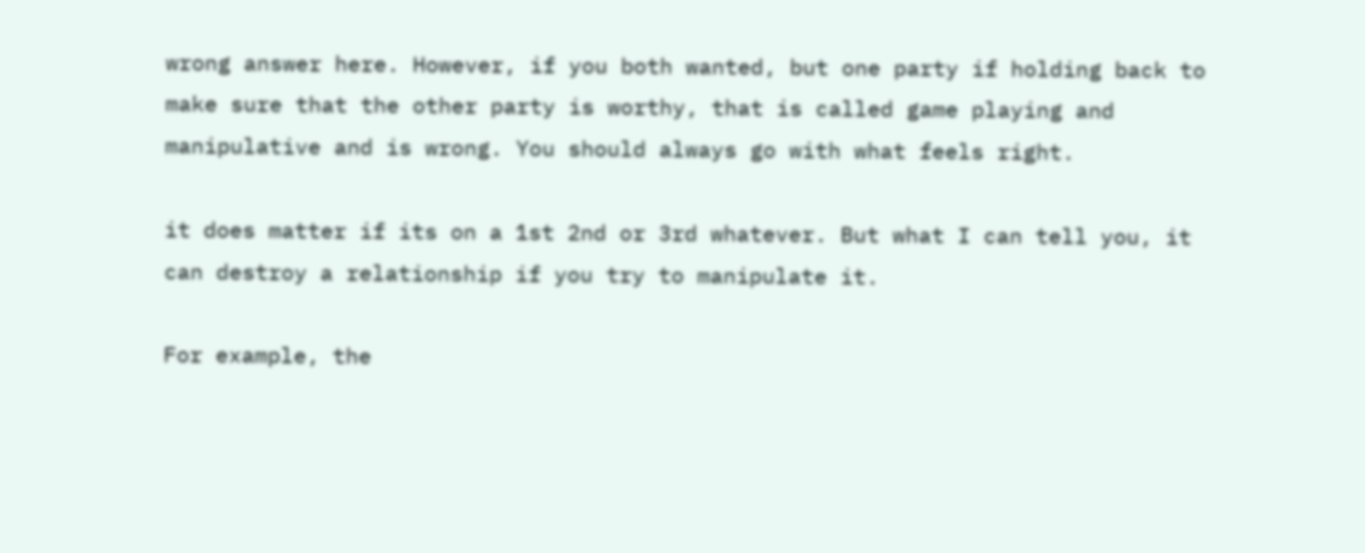wrong answer here. However, if you both wanted, but one party if holding back to make sure that the other party is worthy, that is called game playing and manipulative and is wrong. You should always go with what feels right.

it does matter if its on a 1st 2nd or 3rd whatever. But what I can tell you, it can destroy a relationship if you try to manipulate it.

For example, the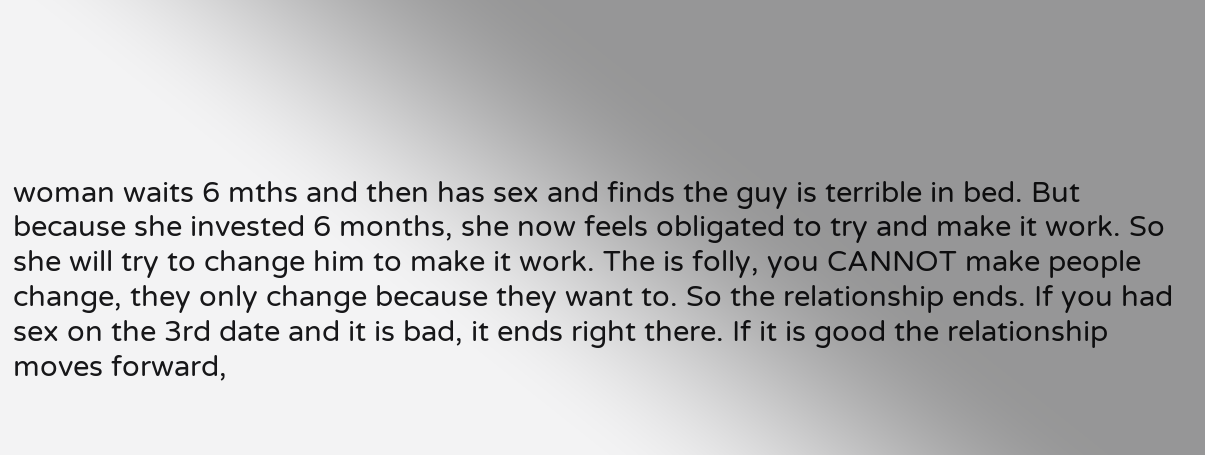woman waits 6 mths and then has sex and finds the guy is terrible in bed. But because she invested 6 months, she now feels obligated to try and make it work. So she will try to change him to make it work. The is folly, you CANNOT make people change, they only change because they want to. So the relationship ends. If you had sex on the 3rd date and it is bad, it ends right there. If it is good the relationship moves forward,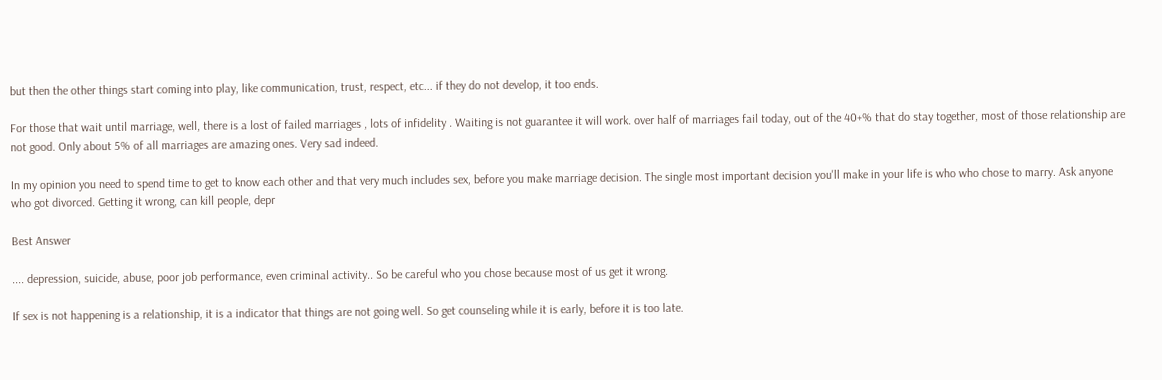but then the other things start coming into play, like communication, trust, respect, etc... if they do not develop, it too ends.

For those that wait until marriage, well, there is a lost of failed marriages , lots of infidelity . Waiting is not guarantee it will work. over half of marriages fail today, out of the 40+% that do stay together, most of those relationship are not good. Only about 5% of all marriages are amazing ones. Very sad indeed.

In my opinion you need to spend time to get to know each other and that very much includes sex, before you make marriage decision. The single most important decision you'll make in your life is who who chose to marry. Ask anyone who got divorced. Getting it wrong, can kill people, depr

Best Answer

.... depression, suicide, abuse, poor job performance, even criminal activity.. So be careful who you chose because most of us get it wrong.

If sex is not happening is a relationship, it is a indicator that things are not going well. So get counseling while it is early, before it is too late.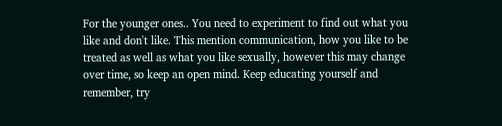For the younger ones.. You need to experiment to find out what you like and don't like. This mention communication, how you like to be treated as well as what you like sexually, however this may change over time, so keep an open mind. Keep educating yourself and remember, try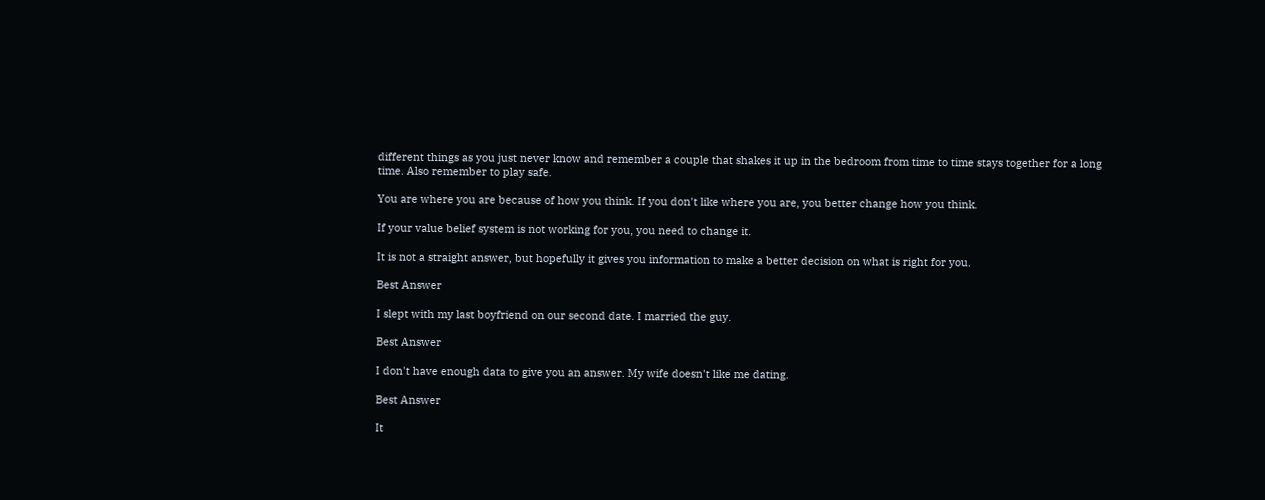different things as you just never know and remember a couple that shakes it up in the bedroom from time to time stays together for a long time. Also remember to play safe.

You are where you are because of how you think. If you don't like where you are, you better change how you think.

If your value belief system is not working for you, you need to change it.

It is not a straight answer, but hopefully it gives you information to make a better decision on what is right for you.

Best Answer

I slept with my last boyfriend on our second date. I married the guy.

Best Answer

I don't have enough data to give you an answer. My wife doesn't like me dating.

Best Answer

It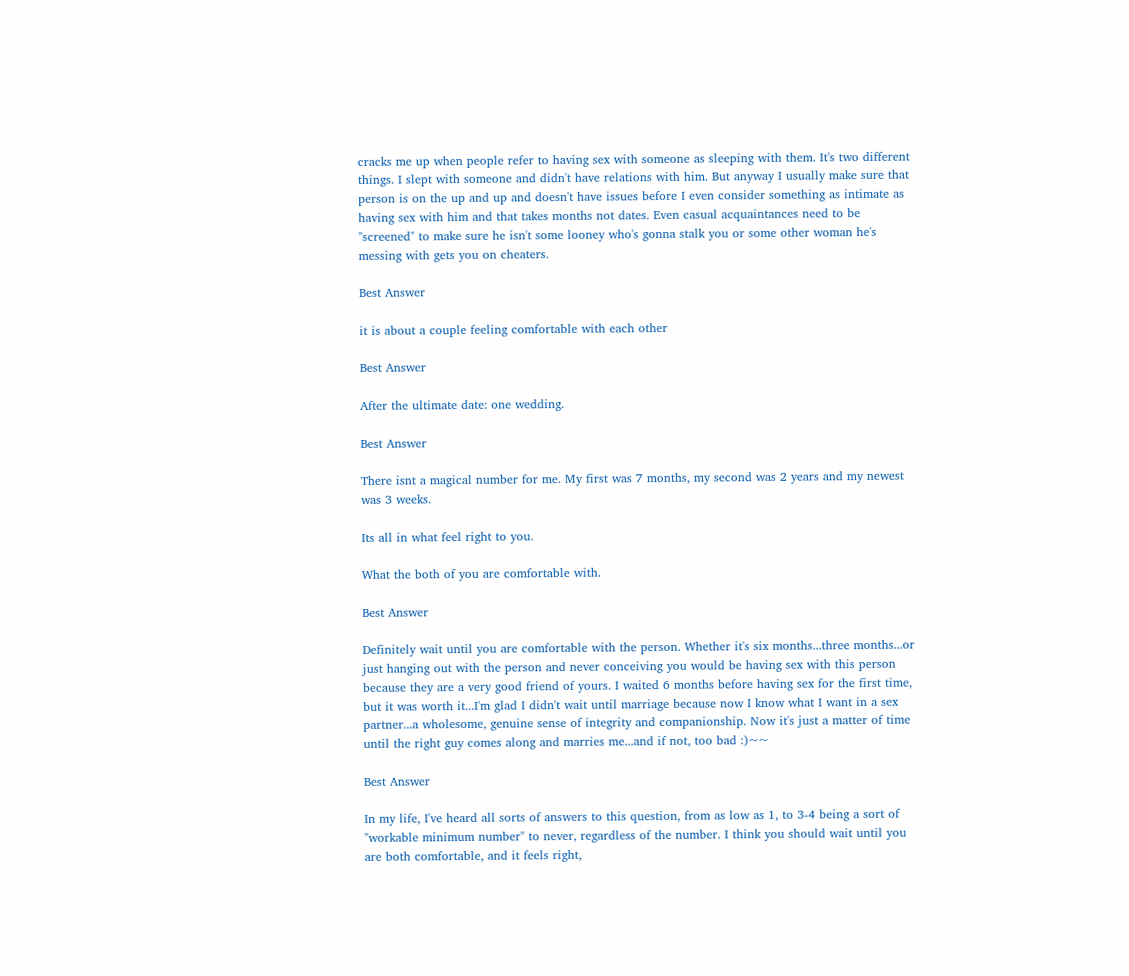cracks me up when people refer to having sex with someone as sleeping with them. It's two different things. I slept with someone and didn't have relations with him. But anyway I usually make sure that person is on the up and up and doesn't have issues before I even consider something as intimate as having sex with him and that takes months not dates. Even casual acquaintances need to be "screened" to make sure he isn't some looney who's gonna stalk you or some other woman he's messing with gets you on cheaters.

Best Answer

it is about a couple feeling comfortable with each other

Best Answer

After the ultimate date: one wedding.

Best Answer

There isnt a magical number for me. My first was 7 months, my second was 2 years and my newest was 3 weeks.

Its all in what feel right to you.

What the both of you are comfortable with.

Best Answer

Definitely wait until you are comfortable with the person. Whether it's six months...three months...or just hanging out with the person and never conceiving you would be having sex with this person because they are a very good friend of yours. I waited 6 months before having sex for the first time, but it was worth it...I'm glad I didn't wait until marriage because now I know what I want in a sex partner...a wholesome, genuine sense of integrity and companionship. Now it's just a matter of time until the right guy comes along and marries me...and if not, too bad :)~~

Best Answer

In my life, I've heard all sorts of answers to this question, from as low as 1, to 3-4 being a sort of "workable minimum number" to never, regardless of the number. I think you should wait until you are both comfortable, and it feels right,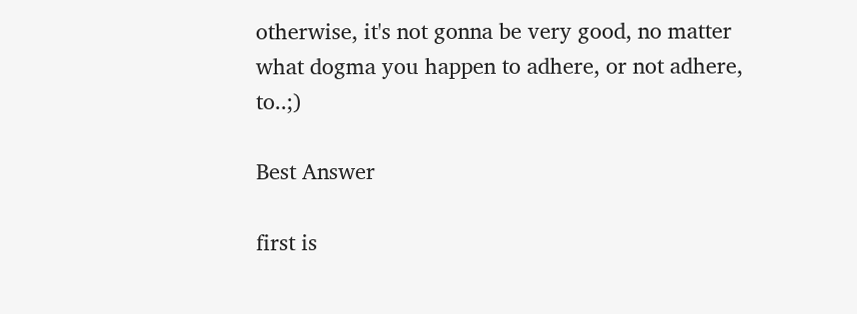otherwise, it's not gonna be very good, no matter what dogma you happen to adhere, or not adhere, to..;)

Best Answer

first is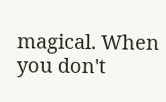magical. When you don't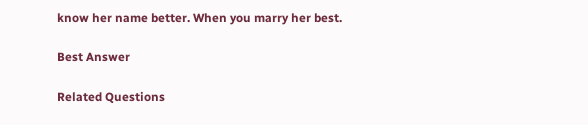know her name better. When you marry her best.

Best Answer

Related Questions